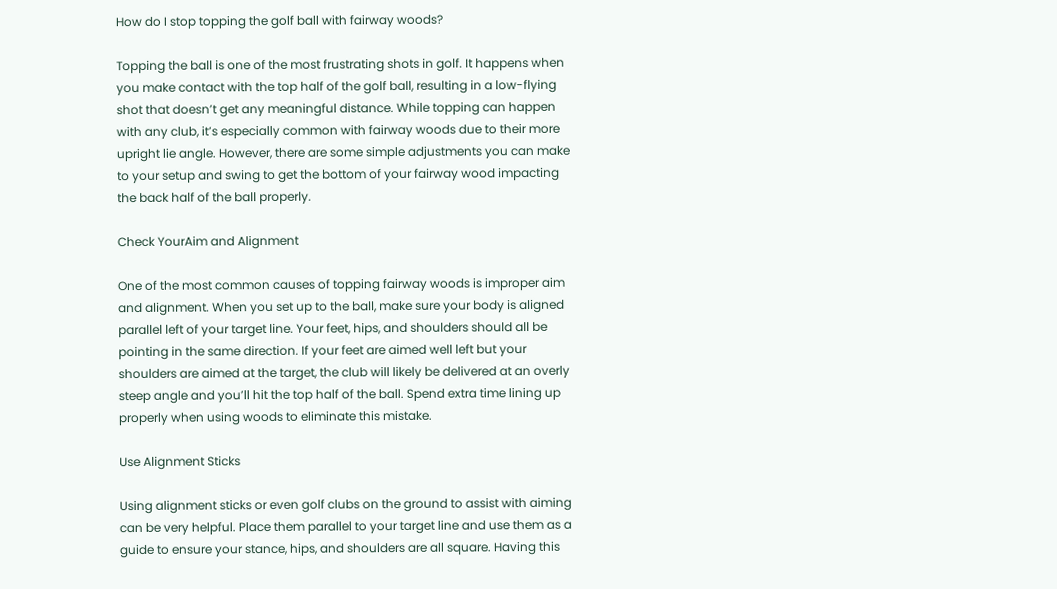How do I stop topping the golf ball with fairway woods?

Topping the ball is one of the most frustrating shots in golf. It happens when you make contact with the top half of the golf ball, resulting in a low-flying shot that doesn’t get any meaningful distance. While topping can happen with any club, it’s especially common with fairway woods due to their more upright lie angle. However, there are some simple adjustments you can make to your setup and swing to get the bottom of your fairway wood impacting the back half of the ball properly.

Check YourAim and Alignment

One of the most common causes of topping fairway woods is improper aim and alignment. When you set up to the ball, make sure your body is aligned parallel left of your target line. Your feet, hips, and shoulders should all be pointing in the same direction. If your feet are aimed well left but your shoulders are aimed at the target, the club will likely be delivered at an overly steep angle and you’ll hit the top half of the ball. Spend extra time lining up properly when using woods to eliminate this mistake.

Use Alignment Sticks

Using alignment sticks or even golf clubs on the ground to assist with aiming can be very helpful. Place them parallel to your target line and use them as a guide to ensure your stance, hips, and shoulders are all square. Having this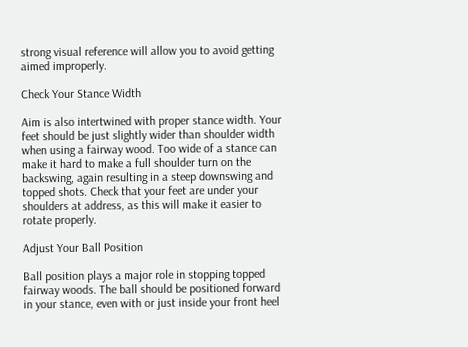strong visual reference will allow you to avoid getting aimed improperly.

Check Your Stance Width

Aim is also intertwined with proper stance width. Your feet should be just slightly wider than shoulder width when using a fairway wood. Too wide of a stance can make it hard to make a full shoulder turn on the backswing, again resulting in a steep downswing and topped shots. Check that your feet are under your shoulders at address, as this will make it easier to rotate properly.

Adjust Your Ball Position

Ball position plays a major role in stopping topped fairway woods. The ball should be positioned forward in your stance, even with or just inside your front heel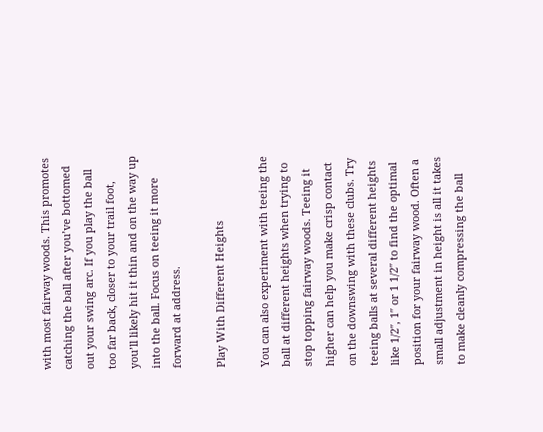with most fairway woods. This promotes catching the ball after you’ve bottomed out your swing arc. If you play the ball too far back, closer to your trail foot, you’ll likely hit it thin and on the way up into the ball. Focus on teeing it more forward at address.

Play With Different Heights

You can also experiment with teeing the ball at different heights when trying to stop topping fairway woods. Teeing it higher can help you make crisp contact on the downswing with these clubs. Try teeing balls at several different heights like 1/2″, 1″ or 1 1/2″ to find the optimal position for your fairway wood. Often a small adjustment in height is all it takes to make cleanly compressing the ball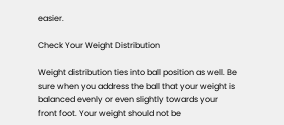easier.

Check Your Weight Distribution

Weight distribution ties into ball position as well. Be sure when you address the ball that your weight is balanced evenly or even slightly towards your front foot. Your weight should not be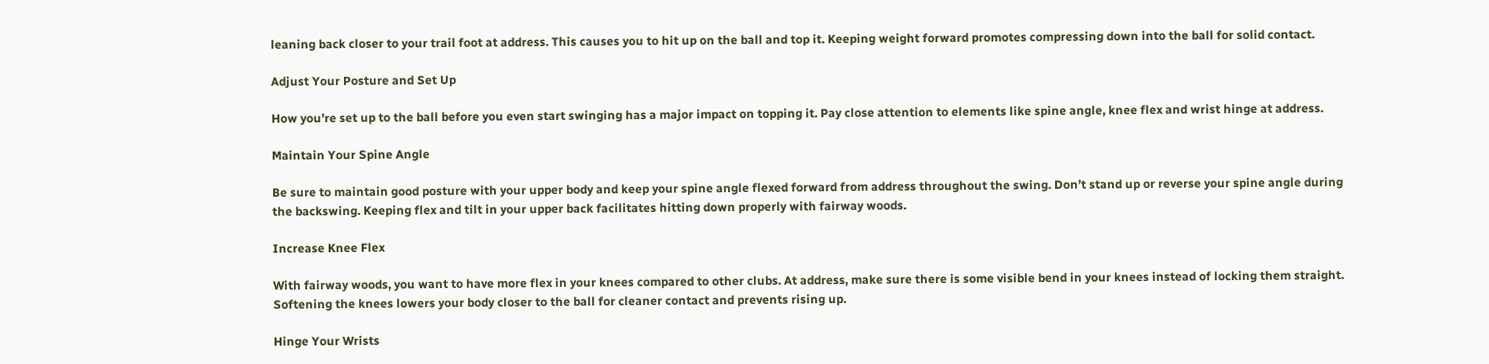leaning back closer to your trail foot at address. This causes you to hit up on the ball and top it. Keeping weight forward promotes compressing down into the ball for solid contact.

Adjust Your Posture and Set Up

How you’re set up to the ball before you even start swinging has a major impact on topping it. Pay close attention to elements like spine angle, knee flex and wrist hinge at address.

Maintain Your Spine Angle

Be sure to maintain good posture with your upper body and keep your spine angle flexed forward from address throughout the swing. Don’t stand up or reverse your spine angle during the backswing. Keeping flex and tilt in your upper back facilitates hitting down properly with fairway woods.

Increase Knee Flex

With fairway woods, you want to have more flex in your knees compared to other clubs. At address, make sure there is some visible bend in your knees instead of locking them straight. Softening the knees lowers your body closer to the ball for cleaner contact and prevents rising up.

Hinge Your Wrists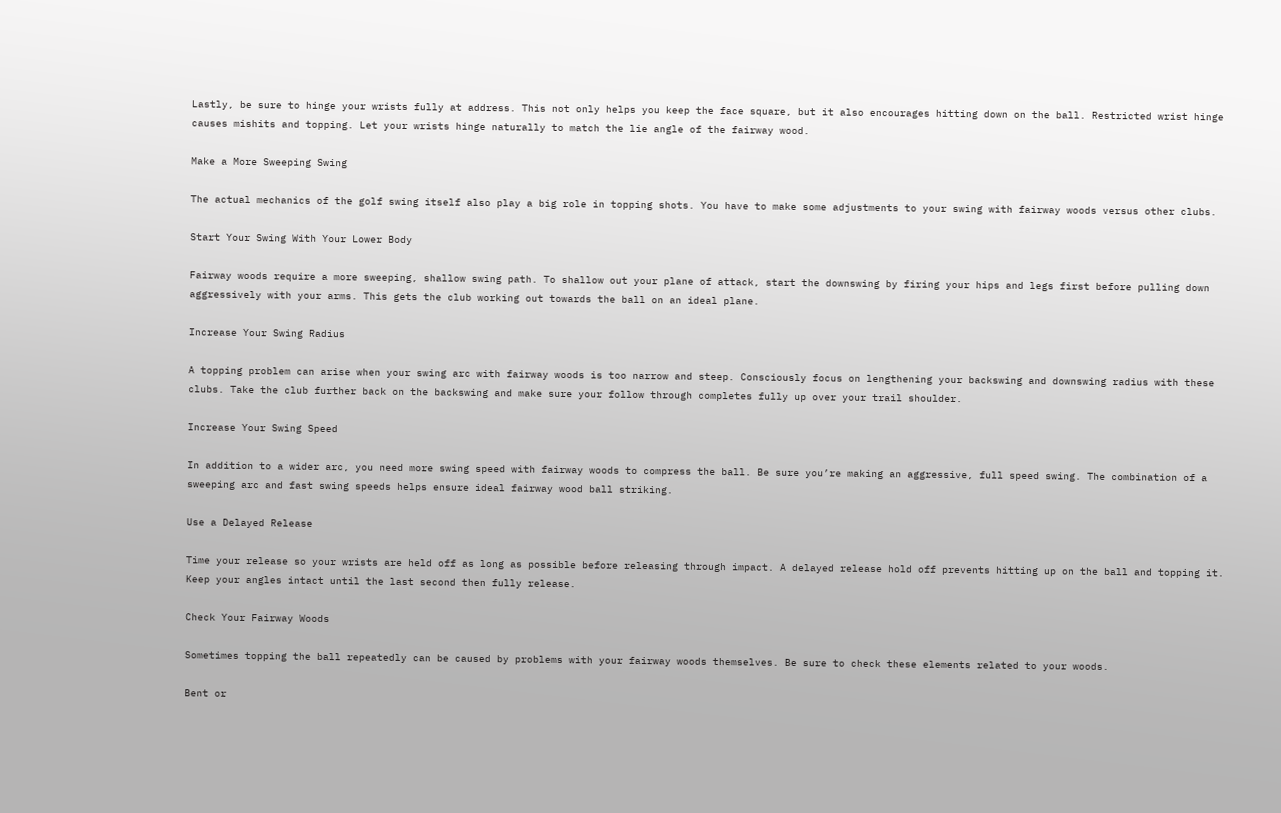Lastly, be sure to hinge your wrists fully at address. This not only helps you keep the face square, but it also encourages hitting down on the ball. Restricted wrist hinge causes mishits and topping. Let your wrists hinge naturally to match the lie angle of the fairway wood.

Make a More Sweeping Swing

The actual mechanics of the golf swing itself also play a big role in topping shots. You have to make some adjustments to your swing with fairway woods versus other clubs.

Start Your Swing With Your Lower Body

Fairway woods require a more sweeping, shallow swing path. To shallow out your plane of attack, start the downswing by firing your hips and legs first before pulling down aggressively with your arms. This gets the club working out towards the ball on an ideal plane.

Increase Your Swing Radius

A topping problem can arise when your swing arc with fairway woods is too narrow and steep. Consciously focus on lengthening your backswing and downswing radius with these clubs. Take the club further back on the backswing and make sure your follow through completes fully up over your trail shoulder.

Increase Your Swing Speed

In addition to a wider arc, you need more swing speed with fairway woods to compress the ball. Be sure you’re making an aggressive, full speed swing. The combination of a sweeping arc and fast swing speeds helps ensure ideal fairway wood ball striking.

Use a Delayed Release

Time your release so your wrists are held off as long as possible before releasing through impact. A delayed release hold off prevents hitting up on the ball and topping it. Keep your angles intact until the last second then fully release.

Check Your Fairway Woods

Sometimes topping the ball repeatedly can be caused by problems with your fairway woods themselves. Be sure to check these elements related to your woods.

Bent or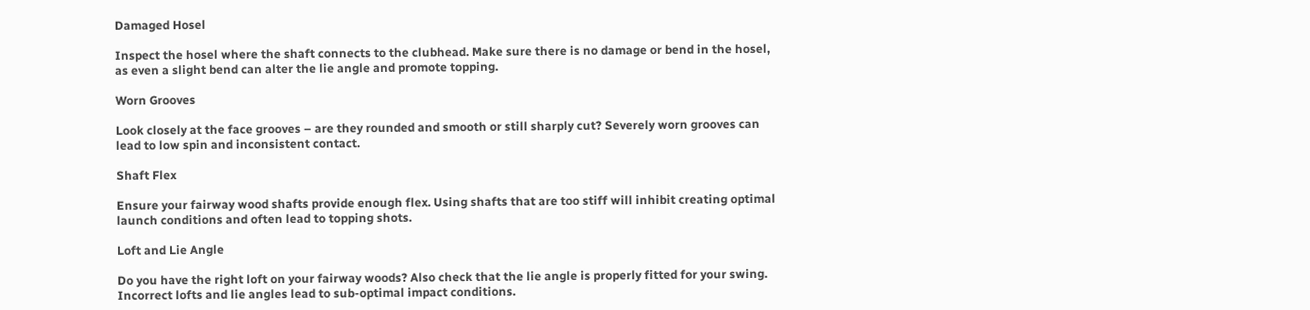Damaged Hosel

Inspect the hosel where the shaft connects to the clubhead. Make sure there is no damage or bend in the hosel, as even a slight bend can alter the lie angle and promote topping.

Worn Grooves

Look closely at the face grooves – are they rounded and smooth or still sharply cut? Severely worn grooves can lead to low spin and inconsistent contact.

Shaft Flex

Ensure your fairway wood shafts provide enough flex. Using shafts that are too stiff will inhibit creating optimal launch conditions and often lead to topping shots.

Loft and Lie Angle

Do you have the right loft on your fairway woods? Also check that the lie angle is properly fitted for your swing. Incorrect lofts and lie angles lead to sub-optimal impact conditions.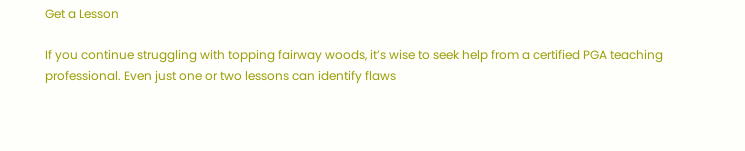Get a Lesson

If you continue struggling with topping fairway woods, it’s wise to seek help from a certified PGA teaching professional. Even just one or two lessons can identify flaws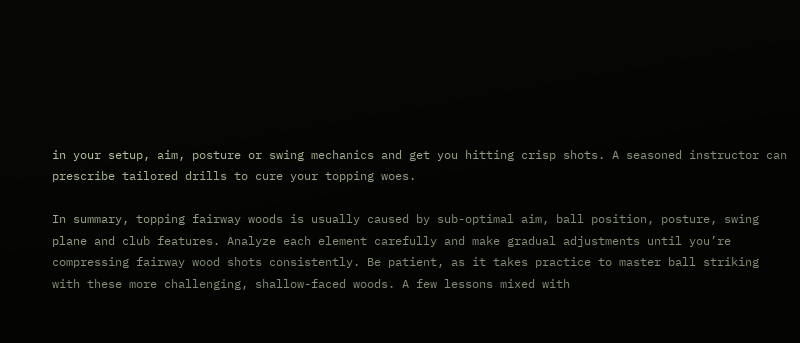in your setup, aim, posture or swing mechanics and get you hitting crisp shots. A seasoned instructor can prescribe tailored drills to cure your topping woes.

In summary, topping fairway woods is usually caused by sub-optimal aim, ball position, posture, swing plane and club features. Analyze each element carefully and make gradual adjustments until you’re compressing fairway wood shots consistently. Be patient, as it takes practice to master ball striking with these more challenging, shallow-faced woods. A few lessons mixed with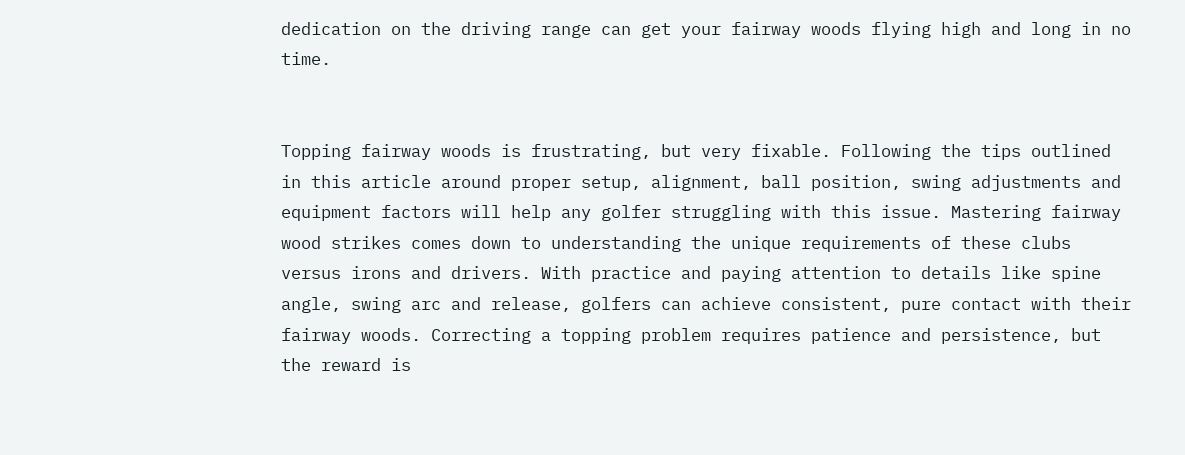dedication on the driving range can get your fairway woods flying high and long in no time.


Topping fairway woods is frustrating, but very fixable. Following the tips outlined in this article around proper setup, alignment, ball position, swing adjustments and equipment factors will help any golfer struggling with this issue. Mastering fairway wood strikes comes down to understanding the unique requirements of these clubs versus irons and drivers. With practice and paying attention to details like spine angle, swing arc and release, golfers can achieve consistent, pure contact with their fairway woods. Correcting a topping problem requires patience and persistence, but the reward is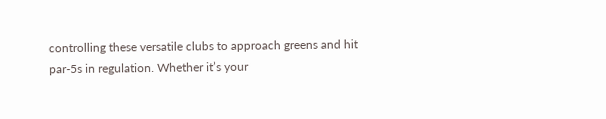controlling these versatile clubs to approach greens and hit par-5s in regulation. Whether it’s your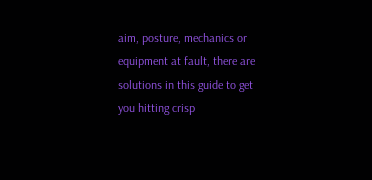aim, posture, mechanics or equipment at fault, there are solutions in this guide to get you hitting crisp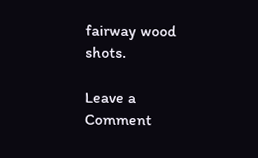fairway wood shots.

Leave a Comment